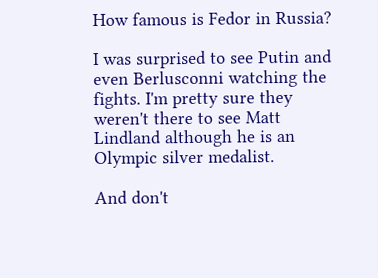How famous is Fedor in Russia?

I was surprised to see Putin and even Berlusconni watching the fights. I'm pretty sure they weren't there to see Matt Lindland although he is an Olympic silver medalist.

And don't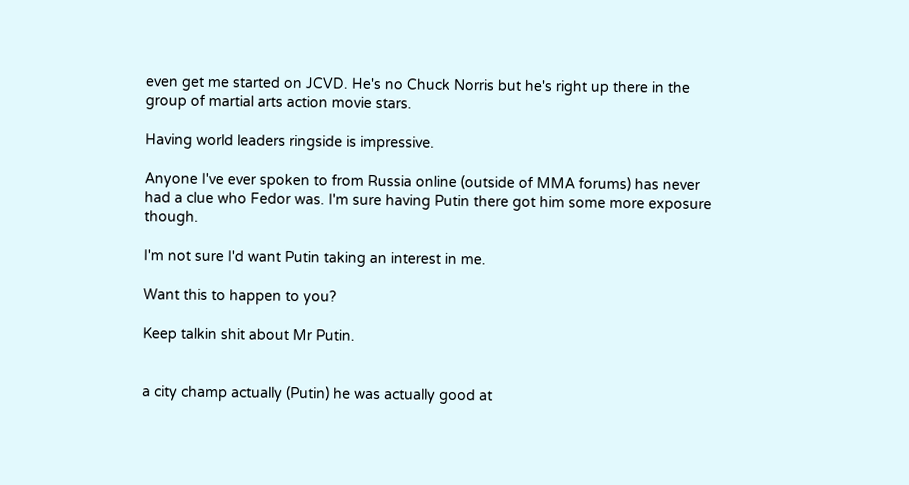even get me started on JCVD. He's no Chuck Norris but he's right up there in the group of martial arts action movie stars.

Having world leaders ringside is impressive.

Anyone I've ever spoken to from Russia online (outside of MMA forums) has never had a clue who Fedor was. I'm sure having Putin there got him some more exposure though.

I'm not sure I'd want Putin taking an interest in me.

Want this to happen to you?

Keep talkin shit about Mr Putin.


a city champ actually (Putin) he was actually good at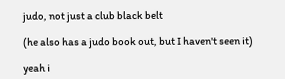judo, not just a club black belt

(he also has a judo book out, but I haven't seen it)

yeah i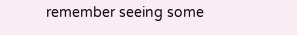remember seeing some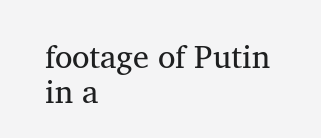footage of Putin in a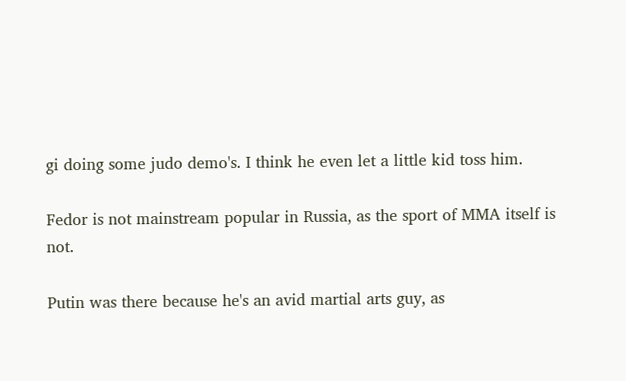gi doing some judo demo's. I think he even let a little kid toss him.

Fedor is not mainstream popular in Russia, as the sport of MMA itself is not.

Putin was there because he's an avid martial arts guy, as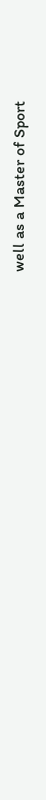well as a Master of Sport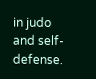in judo and self-defense.